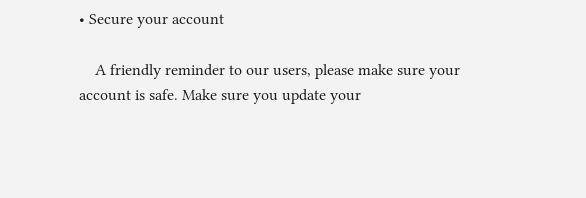• Secure your account

    A friendly reminder to our users, please make sure your account is safe. Make sure you update your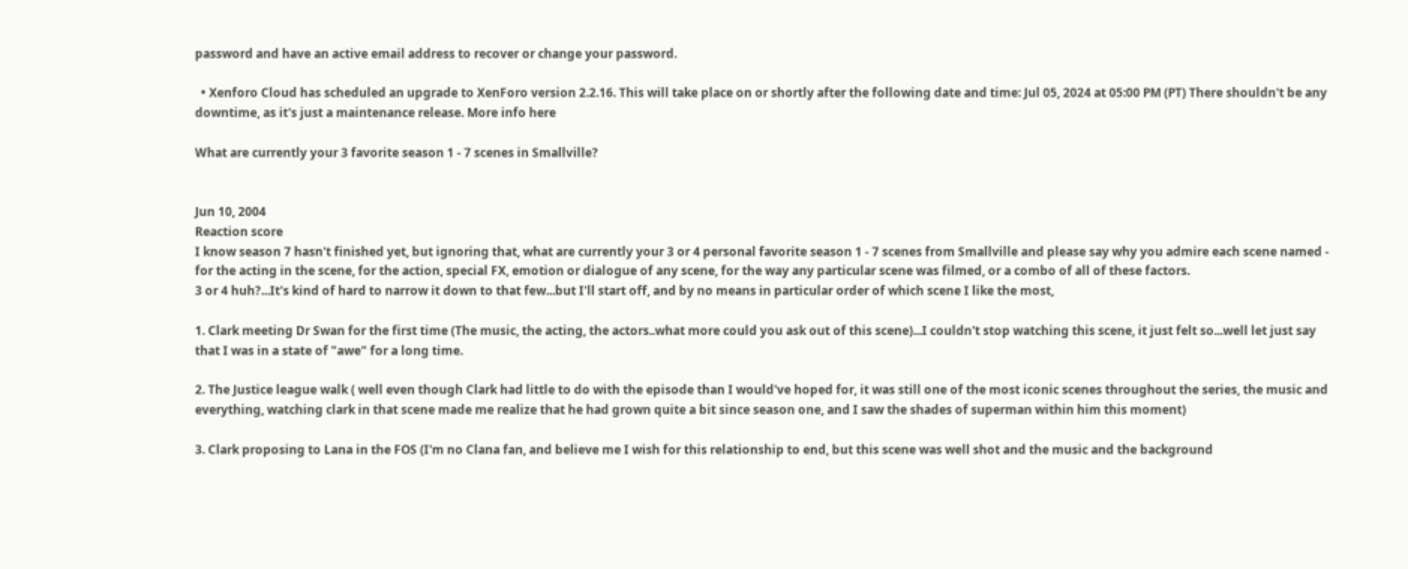password and have an active email address to recover or change your password.

  • Xenforo Cloud has scheduled an upgrade to XenForo version 2.2.16. This will take place on or shortly after the following date and time: Jul 05, 2024 at 05:00 PM (PT) There shouldn't be any downtime, as it's just a maintenance release. More info here

What are currently your 3 favorite season 1 - 7 scenes in Smallville?


Jun 10, 2004
Reaction score
I know season 7 hasn't finished yet, but ignoring that, what are currently your 3 or 4 personal favorite season 1 - 7 scenes from Smallville and please say why you admire each scene named - for the acting in the scene, for the action, special FX, emotion or dialogue of any scene, for the way any particular scene was filmed, or a combo of all of these factors.
3 or 4 huh?...It's kind of hard to narrow it down to that few...but I'll start off, and by no means in particular order of which scene I like the most,

1. Clark meeting Dr Swan for the first time (The music, the acting, the actors..what more could you ask out of this scene)...I couldn't stop watching this scene, it just felt so...well let just say that I was in a state of "awe" for a long time.

2. The Justice league walk ( well even though Clark had little to do with the episode than I would've hoped for, it was still one of the most iconic scenes throughout the series, the music and everything, watching clark in that scene made me realize that he had grown quite a bit since season one, and I saw the shades of superman within him this moment)

3. Clark proposing to Lana in the FOS (I'm no Clana fan, and believe me I wish for this relationship to end, but this scene was well shot and the music and the background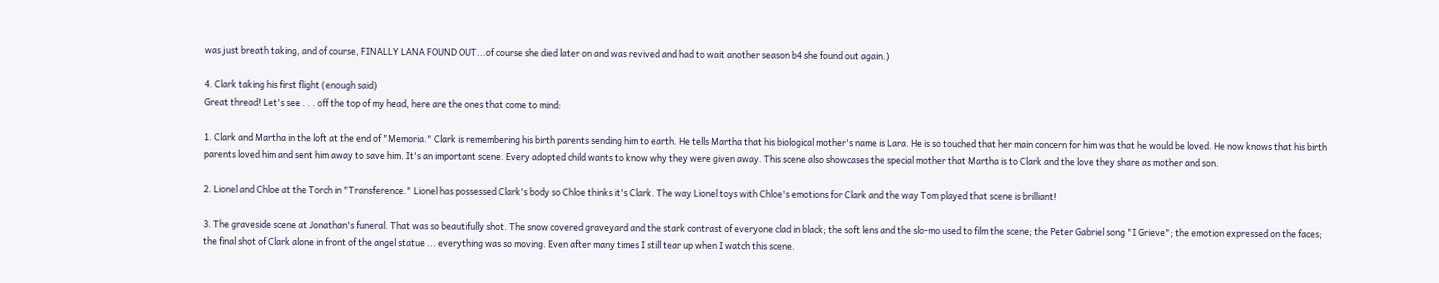was just breath taking, and of course, FINALLY LANA FOUND OUT...of course she died later on and was revived and had to wait another season b4 she found out again.)

4. Clark taking his first flight (enough said)
Great thread! Let's see . . . off the top of my head, here are the ones that come to mind:

1. Clark and Martha in the loft at the end of "Memoria." Clark is remembering his birth parents sending him to earth. He tells Martha that his biological mother's name is Lara. He is so touched that her main concern for him was that he would be loved. He now knows that his birth parents loved him and sent him away to save him. It's an important scene. Every adopted child wants to know why they were given away. This scene also showcases the special mother that Martha is to Clark and the love they share as mother and son.

2. Lionel and Chloe at the Torch in "Transference." Lionel has possessed Clark's body so Chloe thinks it's Clark. The way Lionel toys with Chloe's emotions for Clark and the way Tom played that scene is brilliant!

3. The graveside scene at Jonathan's funeral. That was so beautifully shot. The snow covered graveyard and the stark contrast of everyone clad in black; the soft lens and the slo-mo used to film the scene; the Peter Gabriel song "I Grieve"; the emotion expressed on the faces; the final shot of Clark alone in front of the angel statue ... everything was so moving. Even after many times I still tear up when I watch this scene.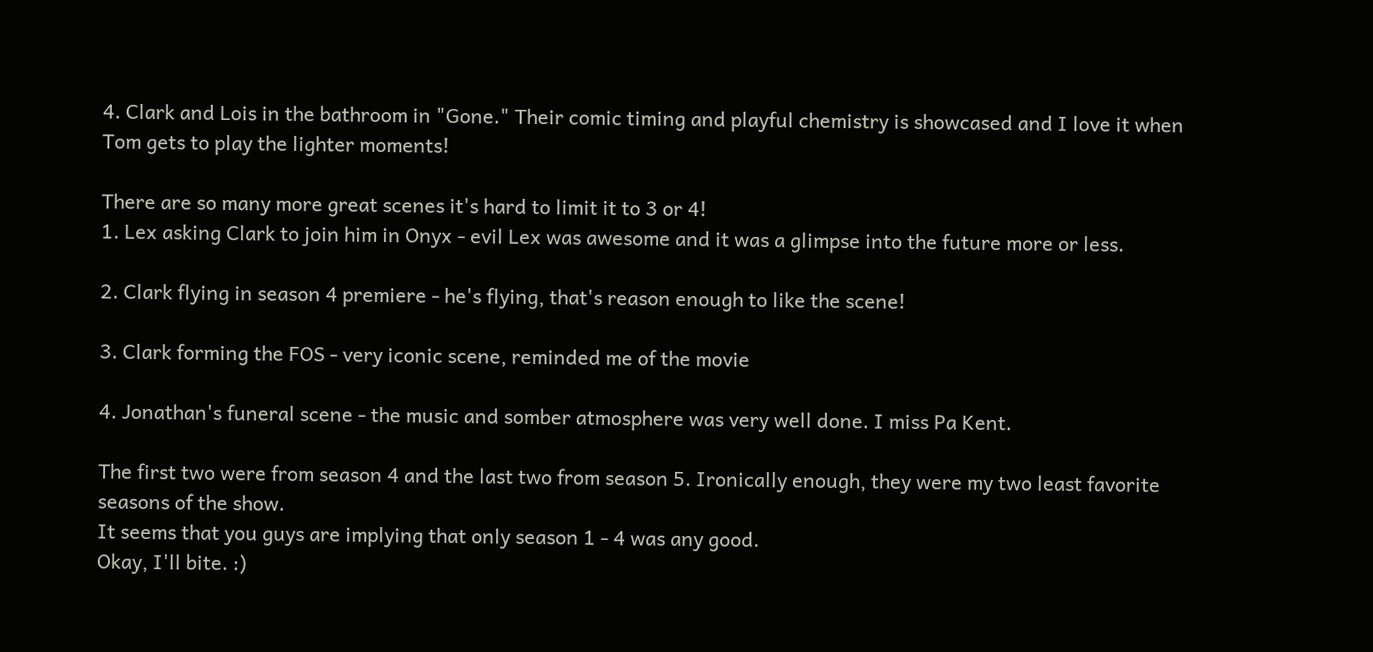4. Clark and Lois in the bathroom in "Gone." Their comic timing and playful chemistry is showcased and I love it when Tom gets to play the lighter moments!

There are so many more great scenes it's hard to limit it to 3 or 4!
1. Lex asking Clark to join him in Onyx - evil Lex was awesome and it was a glimpse into the future more or less.

2. Clark flying in season 4 premiere - he's flying, that's reason enough to like the scene!

3. Clark forming the FOS - very iconic scene, reminded me of the movie

4. Jonathan's funeral scene - the music and somber atmosphere was very well done. I miss Pa Kent.

The first two were from season 4 and the last two from season 5. Ironically enough, they were my two least favorite seasons of the show.
It seems that you guys are implying that only season 1 - 4 was any good.
Okay, I'll bite. :)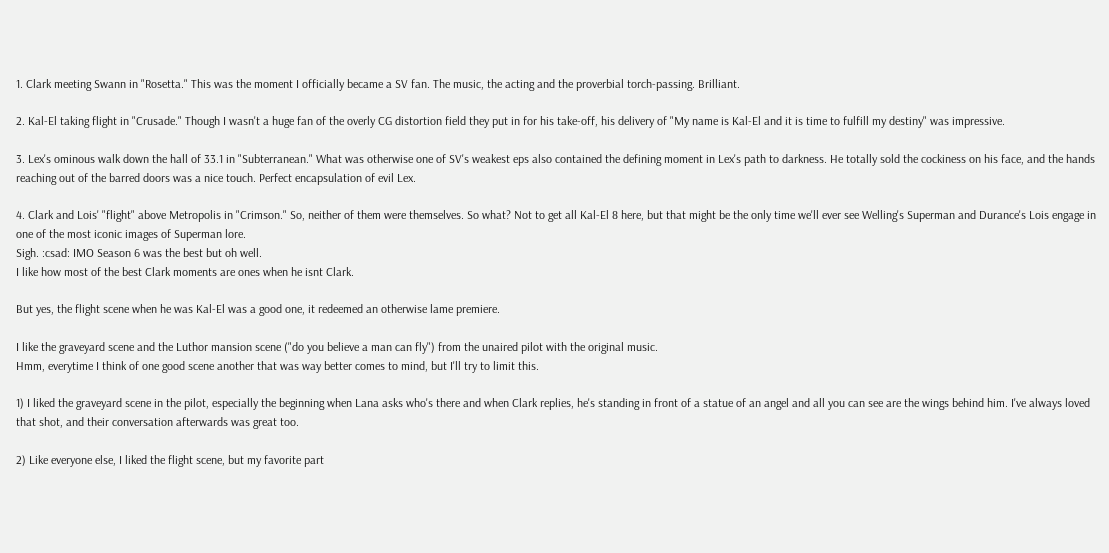1. Clark meeting Swann in "Rosetta." This was the moment I officially became a SV fan. The music, the acting and the proverbial torch-passing. Brilliant.

2. Kal-El taking flight in "Crusade." Though I wasn't a huge fan of the overly CG distortion field they put in for his take-off, his delivery of "My name is Kal-El and it is time to fulfill my destiny" was impressive.

3. Lex's ominous walk down the hall of 33.1 in "Subterranean." What was otherwise one of SV's weakest eps also contained the defining moment in Lex's path to darkness. He totally sold the cockiness on his face, and the hands reaching out of the barred doors was a nice touch. Perfect encapsulation of evil Lex.

4. Clark and Lois' "flight" above Metropolis in "Crimson." So, neither of them were themselves. So what? Not to get all Kal-El 8 here, but that might be the only time we'll ever see Welling's Superman and Durance's Lois engage in one of the most iconic images of Superman lore.
Sigh. :csad: IMO Season 6 was the best but oh well.
I like how most of the best Clark moments are ones when he isnt Clark.

But yes, the flight scene when he was Kal-El was a good one, it redeemed an otherwise lame premiere.

I like the graveyard scene and the Luthor mansion scene ("do you believe a man can fly") from the unaired pilot with the original music.
Hmm, everytime I think of one good scene another that was way better comes to mind, but I'll try to limit this.

1) I liked the graveyard scene in the pilot, especially the beginning when Lana asks who's there and when Clark replies, he's standing in front of a statue of an angel and all you can see are the wings behind him. I've always loved that shot, and their conversation afterwards was great too.

2) Like everyone else, I liked the flight scene, but my favorite part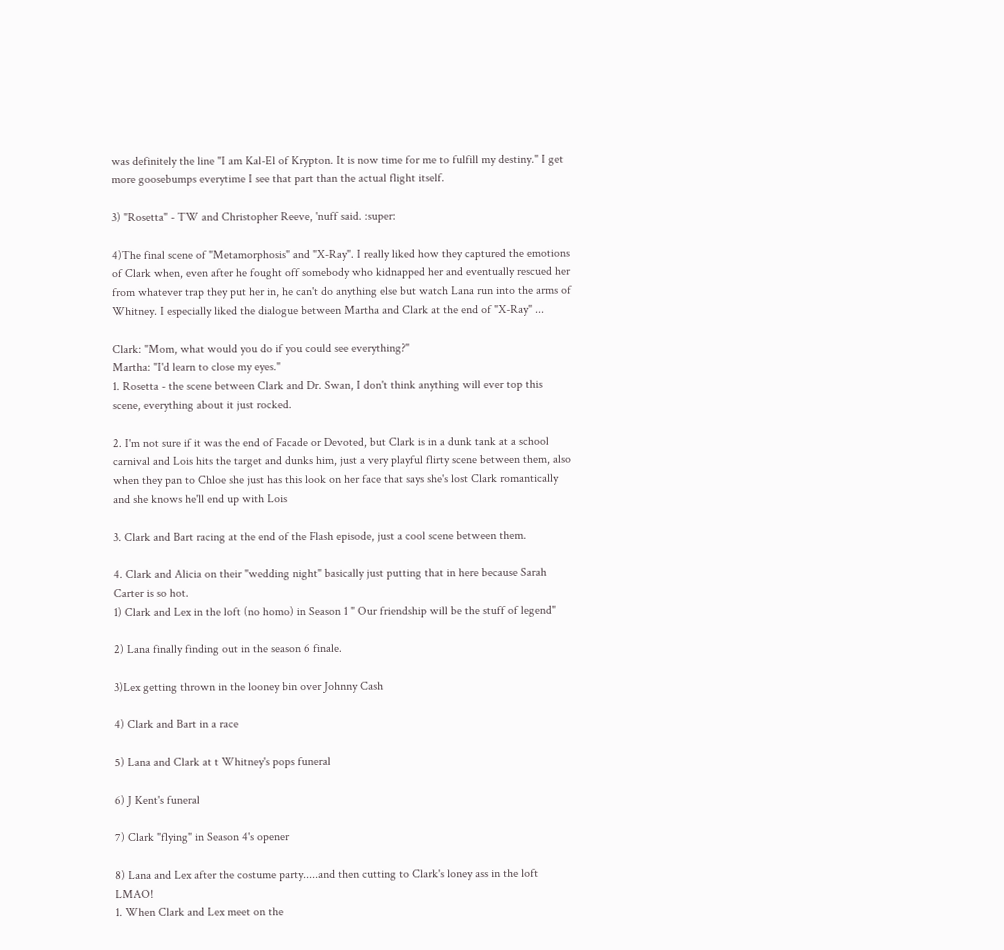was definitely the line "I am Kal-El of Krypton. It is now time for me to fulfill my destiny." I get more goosebumps everytime I see that part than the actual flight itself.

3) "Rosetta" - TW and Christopher Reeve, 'nuff said. :super:

4)The final scene of "Metamorphosis" and "X-Ray". I really liked how they captured the emotions of Clark when, even after he fought off somebody who kidnapped her and eventually rescued her from whatever trap they put her in, he can't do anything else but watch Lana run into the arms of Whitney. I especially liked the dialogue between Martha and Clark at the end of "X-Ray" ...

Clark: "Mom, what would you do if you could see everything?"
Martha: "I'd learn to close my eyes."
1. Rosetta - the scene between Clark and Dr. Swan, I don't think anything will ever top this scene, everything about it just rocked.

2. I'm not sure if it was the end of Facade or Devoted, but Clark is in a dunk tank at a school carnival and Lois hits the target and dunks him, just a very playful flirty scene between them, also when they pan to Chloe she just has this look on her face that says she's lost Clark romantically and she knows he'll end up with Lois

3. Clark and Bart racing at the end of the Flash episode, just a cool scene between them.

4. Clark and Alicia on their "wedding night" basically just putting that in here because Sarah Carter is so hot.
1) Clark and Lex in the loft (no homo) in Season 1 " Our friendship will be the stuff of legend"

2) Lana finally finding out in the season 6 finale.

3)Lex getting thrown in the looney bin over Johnny Cash

4) Clark and Bart in a race

5) Lana and Clark at t Whitney's pops funeral

6) J Kent's funeral

7) Clark "flying" in Season 4's opener

8) Lana and Lex after the costume party.....and then cutting to Clark's loney ass in the loft LMAO!
1. When Clark and Lex meet on the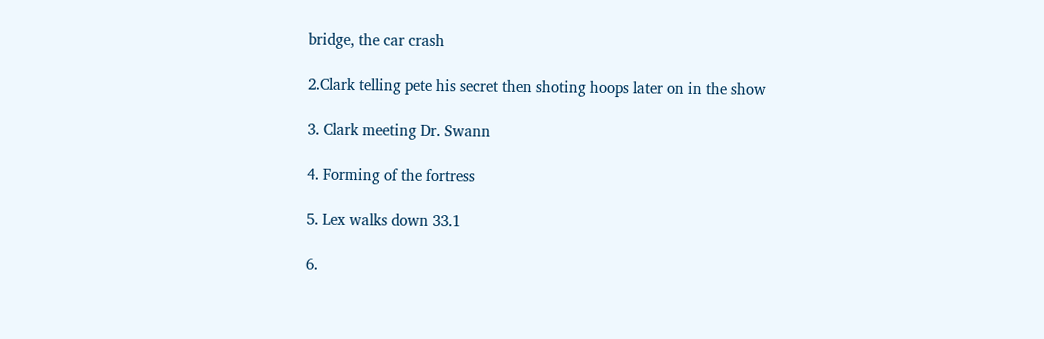bridge, the car crash

2.Clark telling pete his secret then shoting hoops later on in the show

3. Clark meeting Dr. Swann

4. Forming of the fortress

5. Lex walks down 33.1

6.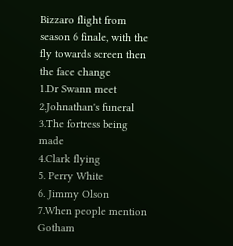Bizzaro flight from season 6 finale, with the fly towards screen then the face change
1.Dr Swann meet
2.Johnathan's funeral
3.The fortress being made
4.Clark flying
5. Perry White
6. Jimmy Olson
7.When people mention Gotham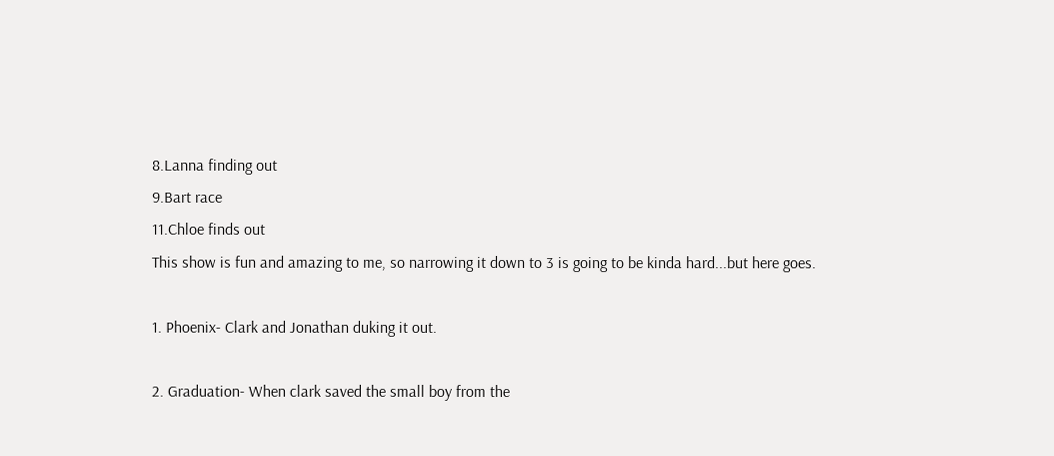8.Lanna finding out
9.Bart race
11.Chloe finds out
This show is fun and amazing to me, so narrowing it down to 3 is going to be kinda hard...but here goes.

1. Phoenix- Clark and Jonathan duking it out.

2. Graduation- When clark saved the small boy from the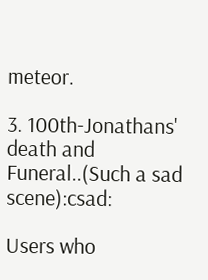meteor.

3. 100th-Jonathans' death and Funeral..(Such a sad scene):csad:

Users who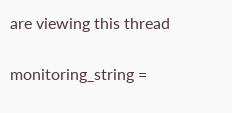are viewing this thread

monitoring_string =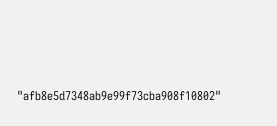"afb8e5d7348ab9e99f73cba908f10802"